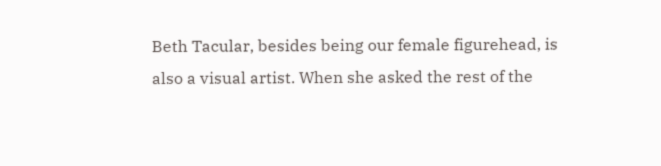Beth Tacular, besides being our female figurehead, is also a visual artist. When she asked the rest of the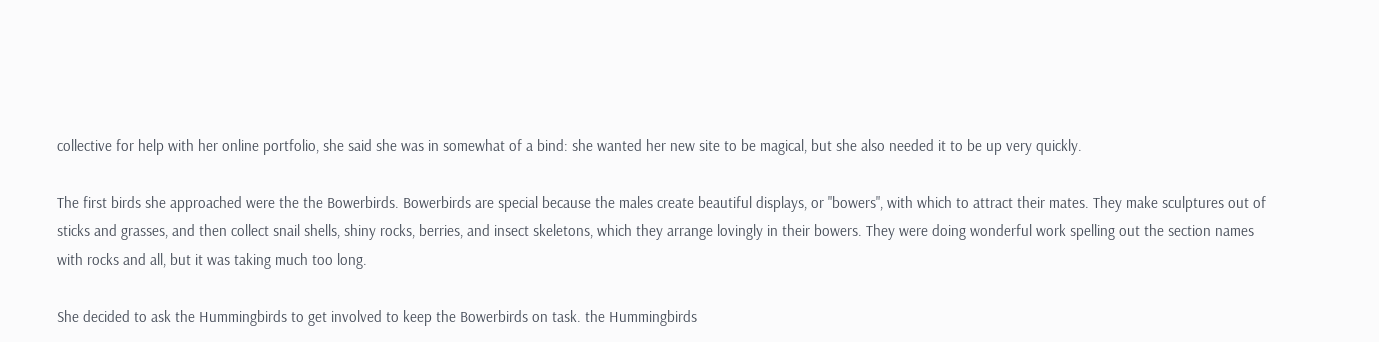collective for help with her online portfolio, she said she was in somewhat of a bind: she wanted her new site to be magical, but she also needed it to be up very quickly.

The first birds she approached were the the Bowerbirds. Bowerbirds are special because the males create beautiful displays, or "bowers", with which to attract their mates. They make sculptures out of sticks and grasses, and then collect snail shells, shiny rocks, berries, and insect skeletons, which they arrange lovingly in their bowers. They were doing wonderful work spelling out the section names with rocks and all, but it was taking much too long.

She decided to ask the Hummingbirds to get involved to keep the Bowerbirds on task. the Hummingbirds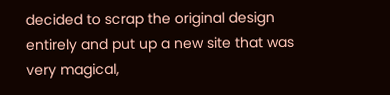decided to scrap the original design entirely and put up a new site that was very magical,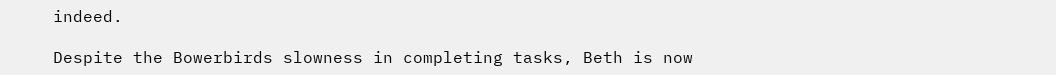indeed.

Despite the Bowerbirds slowness in completing tasks, Beth is now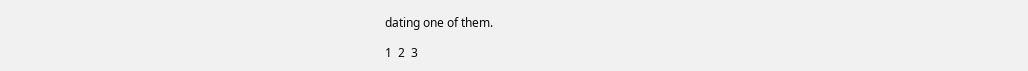dating one of them.

1  2  3